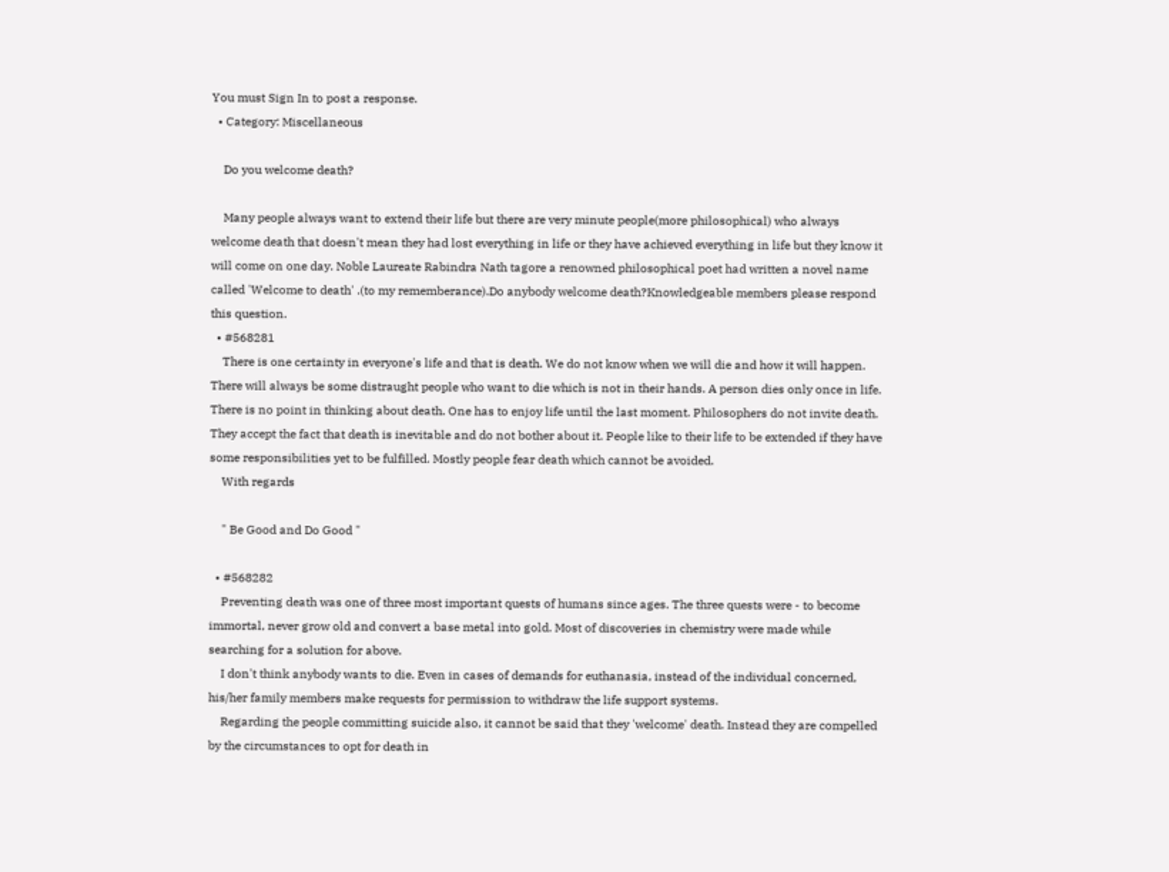You must Sign In to post a response.
  • Category: Miscellaneous

    Do you welcome death?

    Many people always want to extend their life but there are very minute people(more philosophical) who always welcome death that doesn't mean they had lost everything in life or they have achieved everything in life but they know it will come on one day. Noble Laureate Rabindra Nath tagore a renowned philosophical poet had written a novel name called 'Welcome to death' .(to my rememberance).Do anybody welcome death?Knowledgeable members please respond this question.
  • #568281
    There is one certainty in everyone's life and that is death. We do not know when we will die and how it will happen. There will always be some distraught people who want to die which is not in their hands. A person dies only once in life. There is no point in thinking about death. One has to enjoy life until the last moment. Philosophers do not invite death. They accept the fact that death is inevitable and do not bother about it. People like to their life to be extended if they have some responsibilities yet to be fulfilled. Mostly people fear death which cannot be avoided.
    With regards

    " Be Good and Do Good "

  • #568282
    Preventing death was one of three most important quests of humans since ages. The three quests were - to become immortal, never grow old and convert a base metal into gold. Most of discoveries in chemistry were made while searching for a solution for above.
    I don't think anybody wants to die. Even in cases of demands for euthanasia, instead of the individual concerned, his/her family members make requests for permission to withdraw the life support systems.
    Regarding the people committing suicide also, it cannot be said that they 'welcome' death. Instead they are compelled by the circumstances to opt for death in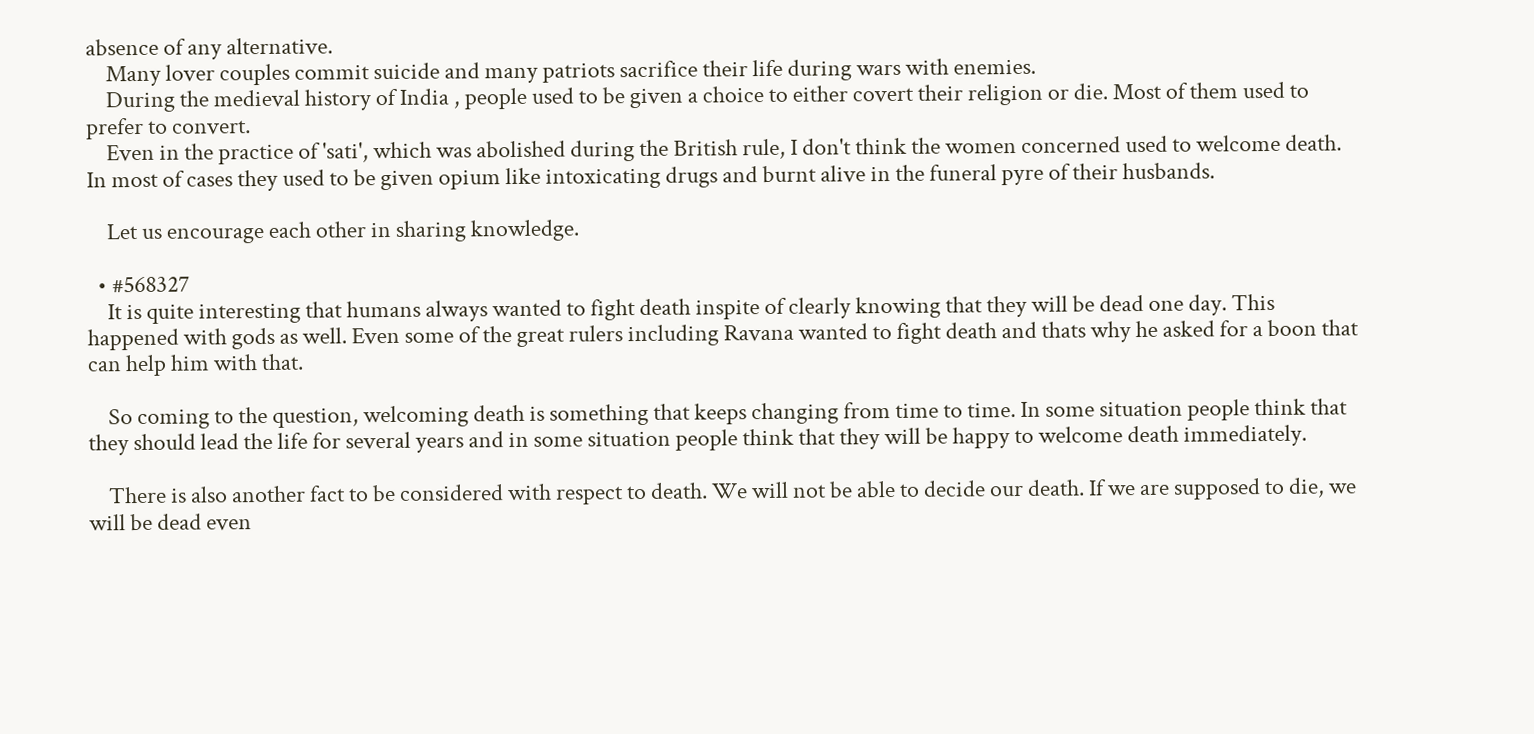absence of any alternative.
    Many lover couples commit suicide and many patriots sacrifice their life during wars with enemies.
    During the medieval history of India , people used to be given a choice to either covert their religion or die. Most of them used to prefer to convert.
    Even in the practice of 'sati', which was abolished during the British rule, I don't think the women concerned used to welcome death. In most of cases they used to be given opium like intoxicating drugs and burnt alive in the funeral pyre of their husbands.

    Let us encourage each other in sharing knowledge.

  • #568327
    It is quite interesting that humans always wanted to fight death inspite of clearly knowing that they will be dead one day. This happened with gods as well. Even some of the great rulers including Ravana wanted to fight death and thats why he asked for a boon that can help him with that.

    So coming to the question, welcoming death is something that keeps changing from time to time. In some situation people think that they should lead the life for several years and in some situation people think that they will be happy to welcome death immediately.

    There is also another fact to be considered with respect to death. We will not be able to decide our death. If we are supposed to die, we will be dead even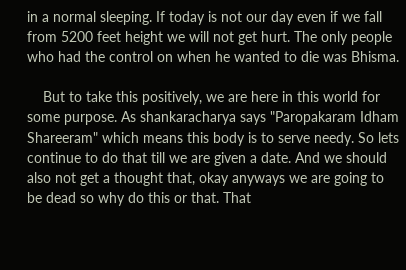in a normal sleeping. If today is not our day even if we fall from 5200 feet height we will not get hurt. The only people who had the control on when he wanted to die was Bhisma.

    But to take this positively, we are here in this world for some purpose. As shankaracharya says "Paropakaram Idham Shareeram" which means this body is to serve needy. So lets continue to do that till we are given a date. And we should also not get a thought that, okay anyways we are going to be dead so why do this or that. That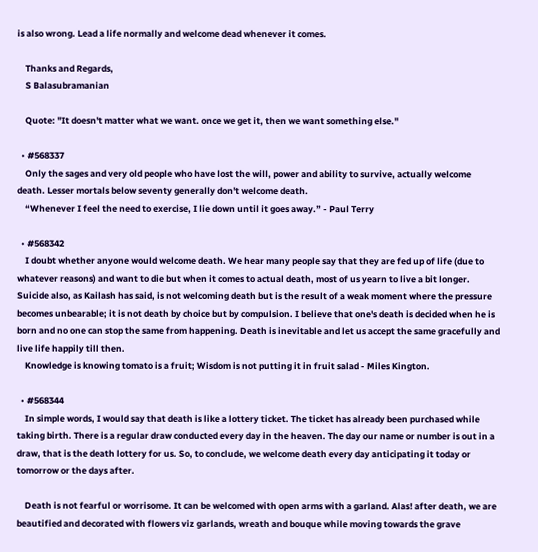is also wrong. Lead a life normally and welcome dead whenever it comes.

    Thanks and Regards,
    S Balasubramanian

    Quote: "It doesn't matter what we want. once we get it, then we want something else."

  • #568337
    Only the sages and very old people who have lost the will, power and ability to survive, actually welcome death. Lesser mortals below seventy generally don't welcome death.
    “Whenever I feel the need to exercise, I lie down until it goes away.” - Paul Terry

  • #568342
    I doubt whether anyone would welcome death. We hear many people say that they are fed up of life (due to whatever reasons) and want to die but when it comes to actual death, most of us yearn to live a bit longer. Suicide also, as Kailash has said, is not welcoming death but is the result of a weak moment where the pressure becomes unbearable; it is not death by choice but by compulsion. I believe that one's death is decided when he is born and no one can stop the same from happening. Death is inevitable and let us accept the same gracefully and live life happily till then.
    Knowledge is knowing tomato is a fruit; Wisdom is not putting it in fruit salad - Miles Kington.

  • #568344
    In simple words, I would say that death is like a lottery ticket. The ticket has already been purchased while taking birth. There is a regular draw conducted every day in the heaven. The day our name or number is out in a draw, that is the death lottery for us. So, to conclude, we welcome death every day anticipating it today or tomorrow or the days after.

    Death is not fearful or worrisome. It can be welcomed with open arms with a garland. Alas! after death, we are beautified and decorated with flowers viz garlands, wreath and bouque while moving towards the grave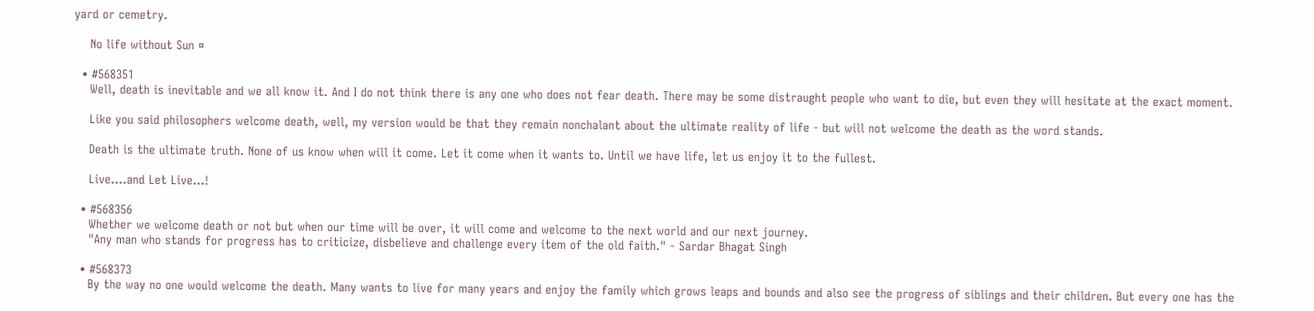yard or cemetry.

    No life without Sun ¤

  • #568351
    Well, death is inevitable and we all know it. And I do not think there is any one who does not fear death. There may be some distraught people who want to die, but even they will hesitate at the exact moment.

    Like you said philosophers welcome death, well, my version would be that they remain nonchalant about the ultimate reality of life - but will not welcome the death as the word stands.

    Death is the ultimate truth. None of us know when will it come. Let it come when it wants to. Until we have life, let us enjoy it to the fullest.

    Live....and Let Live...!

  • #568356
    Whether we welcome death or not but when our time will be over, it will come and welcome to the next world and our next journey.
    "Any man who stands for progress has to criticize, disbelieve and challenge every item of the old faith." - Sardar Bhagat Singh

  • #568373
    By the way no one would welcome the death. Many wants to live for many years and enjoy the family which grows leaps and bounds and also see the progress of siblings and their children. But every one has the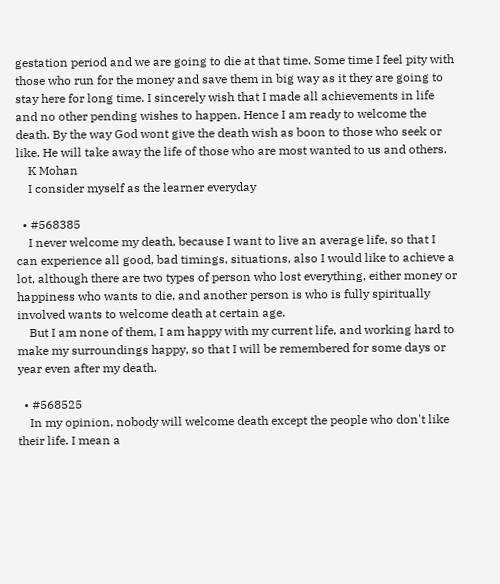gestation period and we are going to die at that time. Some time I feel pity with those who run for the money and save them in big way as it they are going to stay here for long time. I sincerely wish that I made all achievements in life and no other pending wishes to happen. Hence I am ready to welcome the death. By the way God wont give the death wish as boon to those who seek or like. He will take away the life of those who are most wanted to us and others.
    K Mohan
    I consider myself as the learner everyday

  • #568385
    I never welcome my death, because I want to live an average life, so that I can experience all good, bad timings, situations, also I would like to achieve a lot, although there are two types of person who lost everything, either money or happiness who wants to die, and another person is who is fully spiritually involved wants to welcome death at certain age.
    But I am none of them, I am happy with my current life, and working hard to make my surroundings happy, so that I will be remembered for some days or year even after my death.

  • #568525
    In my opinion, nobody will welcome death except the people who don't like their life. I mean a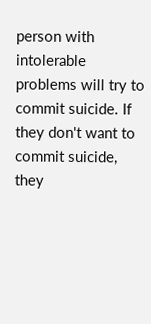person with intolerable problems will try to commit suicide. If they don't want to commit suicide, they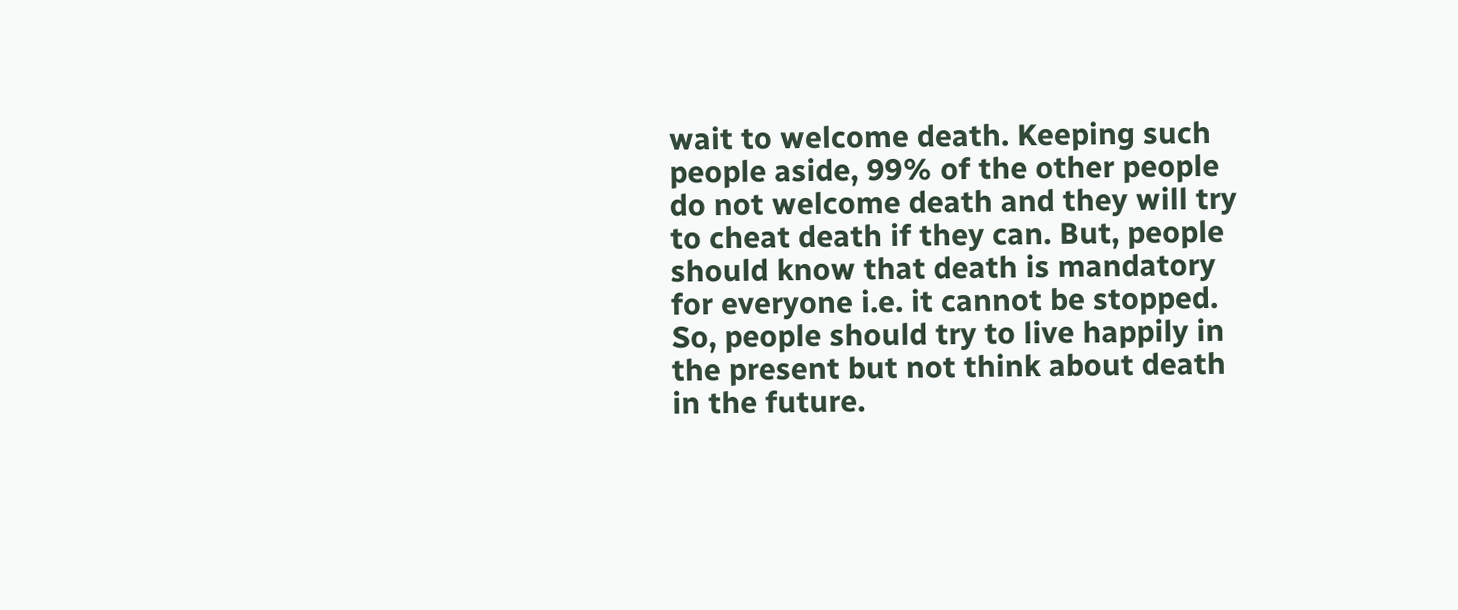wait to welcome death. Keeping such people aside, 99% of the other people do not welcome death and they will try to cheat death if they can. But, people should know that death is mandatory for everyone i.e. it cannot be stopped. So, people should try to live happily in the present but not think about death in the future.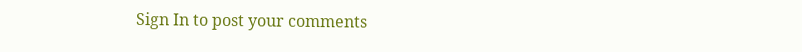Sign In to post your comments